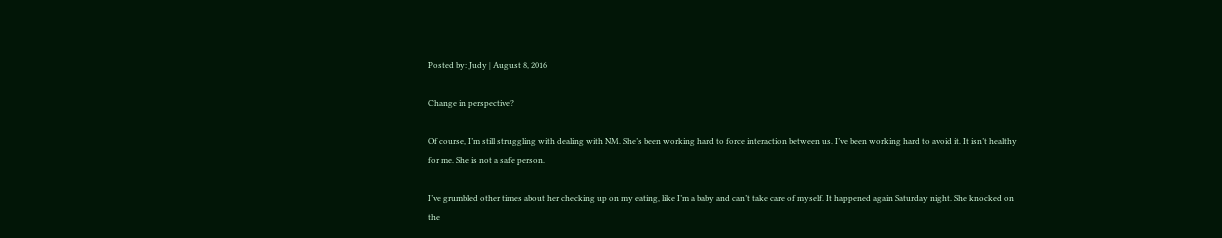Posted by: Judy | August 8, 2016

Change in perspective?

Of course, I’m still struggling with dealing with NM. She’s been working hard to force interaction between us. I’ve been working hard to avoid it. It isn’t healthy for me. She is not a safe person.

I’ve grumbled other times about her checking up on my eating, like I’m a baby and can’t take care of myself. It happened again Saturday night. She knocked on the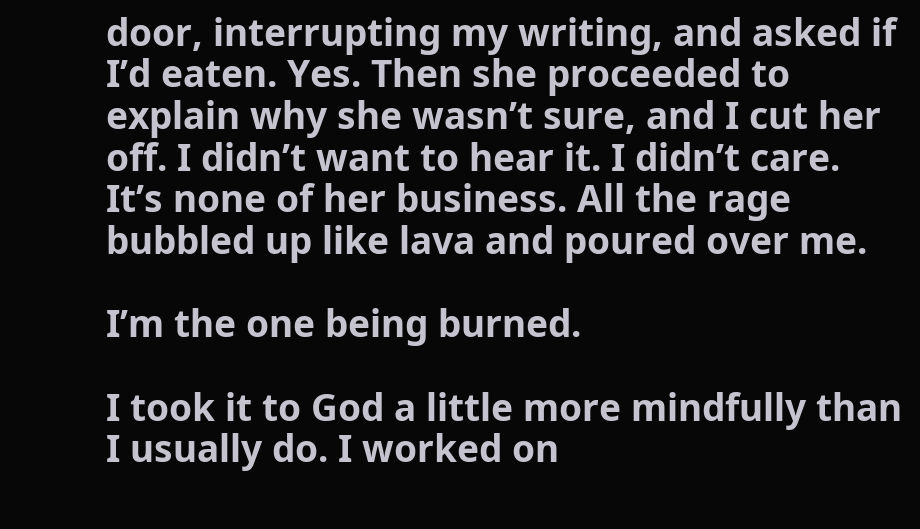door, interrupting my writing, and asked if I’d eaten. Yes. Then she proceeded to explain why she wasn’t sure, and I cut her off. I didn’t want to hear it. I didn’t care. It’s none of her business. All the rage bubbled up like lava and poured over me.

I’m the one being burned.

I took it to God a little more mindfully than I usually do. I worked on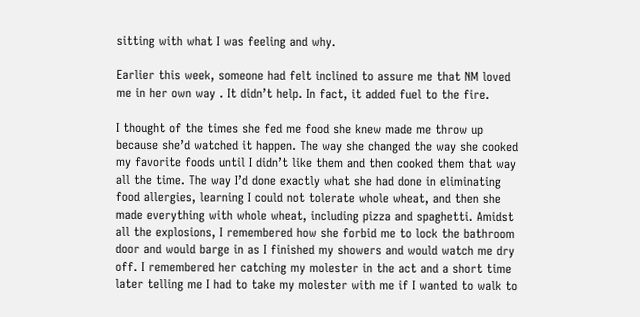sitting with what I was feeling and why.

Earlier this week, someone had felt inclined to assure me that NM loved me in her own way . It didn’t help. In fact, it added fuel to the fire.

I thought of the times she fed me food she knew made me throw up because she’d watched it happen. The way she changed the way she cooked my favorite foods until I didn’t like them and then cooked them that way all the time. The way I’d done exactly what she had done in eliminating food allergies, learning I could not tolerate whole wheat, and then she made everything with whole wheat, including pizza and spaghetti. Amidst all the explosions, I remembered how she forbid me to lock the bathroom door and would barge in as I finished my showers and would watch me dry off. I remembered her catching my molester in the act and a short time later telling me I had to take my molester with me if I wanted to walk to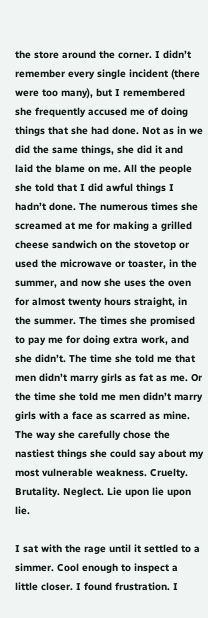the store around the corner. I didn’t remember every single incident (there were too many), but I remembered she frequently accused me of doing things that she had done. Not as in we did the same things, she did it and laid the blame on me. All the people she told that I did awful things I hadn’t done. The numerous times she screamed at me for making a grilled cheese sandwich on the stovetop or used the microwave or toaster, in the summer, and now she uses the oven for almost twenty hours straight, in the summer. The times she promised to pay me for doing extra work, and she didn’t. The time she told me that men didn’t marry girls as fat as me. Or the time she told me men didn’t marry girls with a face as scarred as mine. The way she carefully chose the nastiest things she could say about my most vulnerable weakness. Cruelty. Brutality. Neglect. Lie upon lie upon lie.

I sat with the rage until it settled to a simmer. Cool enough to inspect a little closer. I found frustration. I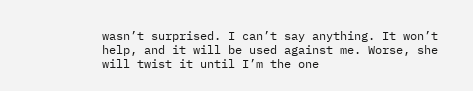wasn’t surprised. I can’t say anything. It won’t help, and it will be used against me. Worse, she will twist it until I’m the one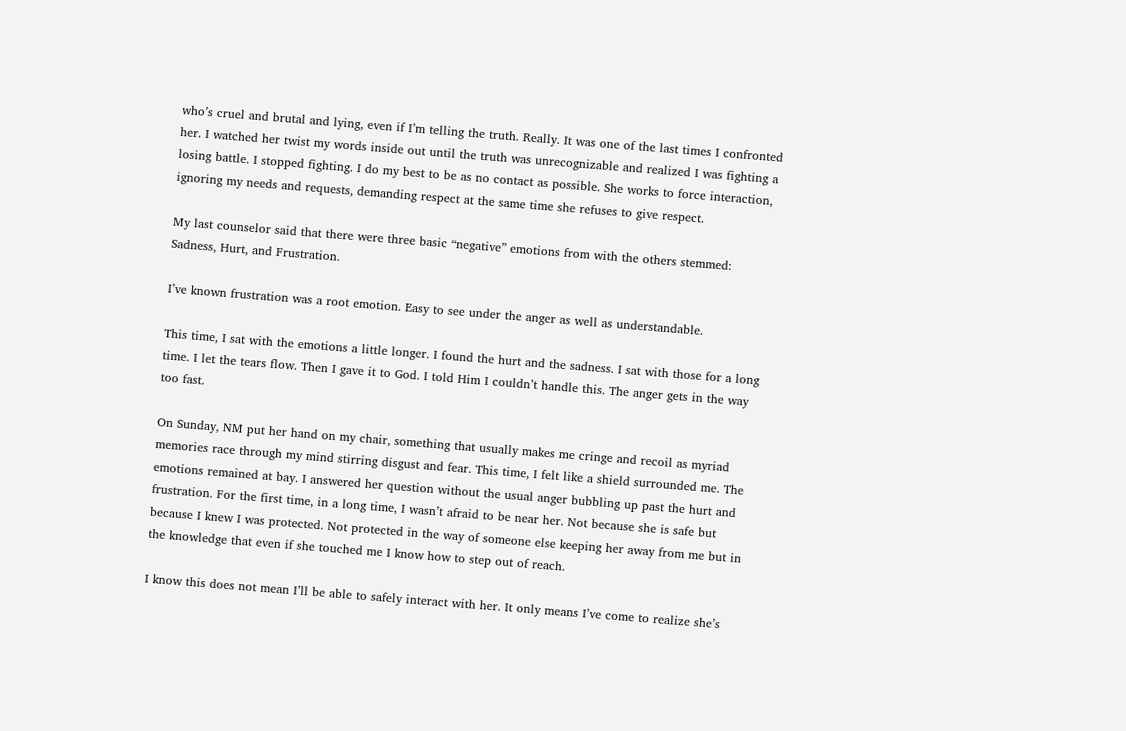who’s cruel and brutal and lying, even if I’m telling the truth. Really. It was one of the last times I confronted her. I watched her twist my words inside out until the truth was unrecognizable and realized I was fighting a losing battle. I stopped fighting. I do my best to be as no contact as possible. She works to force interaction, ignoring my needs and requests, demanding respect at the same time she refuses to give respect.

My last counselor said that there were three basic “negative” emotions from with the others stemmed: Sadness, Hurt, and Frustration.

I’ve known frustration was a root emotion. Easy to see under the anger as well as understandable.

This time, I sat with the emotions a little longer. I found the hurt and the sadness. I sat with those for a long time. I let the tears flow. Then I gave it to God. I told Him I couldn’t handle this. The anger gets in the way too fast.

On Sunday, NM put her hand on my chair, something that usually makes me cringe and recoil as myriad memories race through my mind stirring disgust and fear. This time, I felt like a shield surrounded me. The emotions remained at bay. I answered her question without the usual anger bubbling up past the hurt and frustration. For the first time, in a long time, I wasn’t afraid to be near her. Not because she is safe but because I knew I was protected. Not protected in the way of someone else keeping her away from me but in the knowledge that even if she touched me I know how to step out of reach.

I know this does not mean I’ll be able to safely interact with her. It only means I’ve come to realize she’s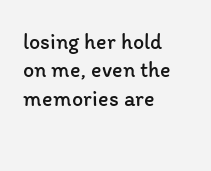losing her hold on me, even the memories are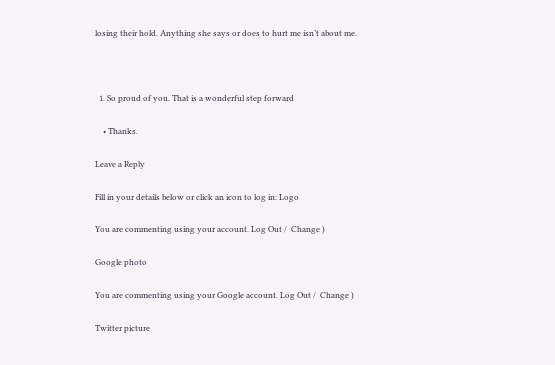losing their hold. Anything she says or does to hurt me isn’t about me.



  1. So proud of you. That is a wonderful step forward

    • Thanks.

Leave a Reply

Fill in your details below or click an icon to log in: Logo

You are commenting using your account. Log Out /  Change )

Google photo

You are commenting using your Google account. Log Out /  Change )

Twitter picture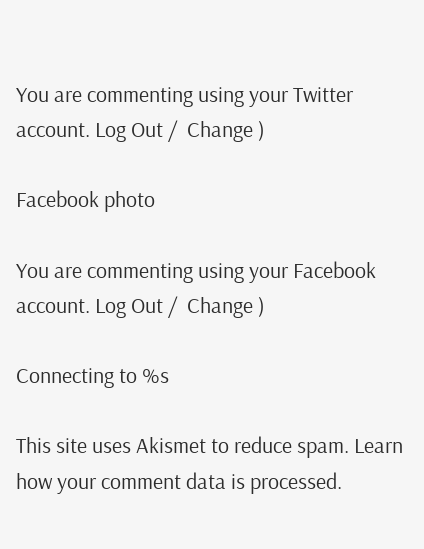You are commenting using your Twitter account. Log Out /  Change )

Facebook photo

You are commenting using your Facebook account. Log Out /  Change )

Connecting to %s

This site uses Akismet to reduce spam. Learn how your comment data is processed.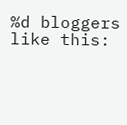%d bloggers like this: